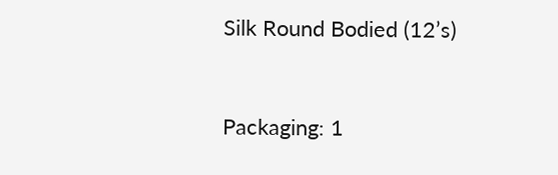Silk Round Bodied (12’s)


Packaging: 1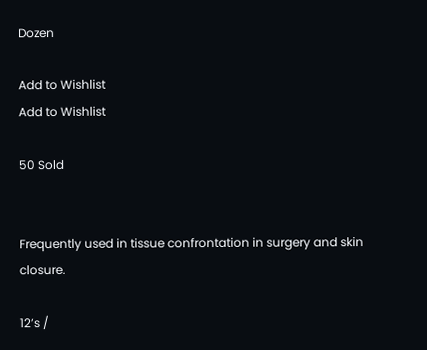Dozen

Add to Wishlist
Add to Wishlist

50 Sold


Frequently used in tissue confrontation in surgery and skin closure.

12’s /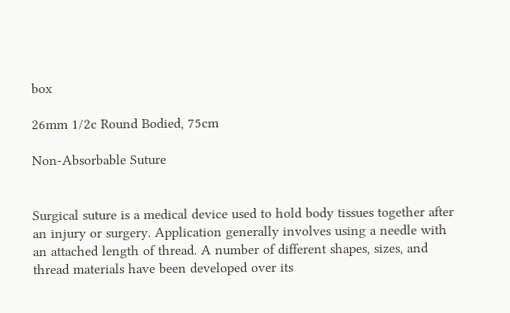box

26mm 1/2c Round Bodied, 75cm

Non-Absorbable Suture


Surgical suture is a medical device used to hold body tissues together after an injury or surgery. Application generally involves using a needle with an attached length of thread. A number of different shapes, sizes, and thread materials have been developed over its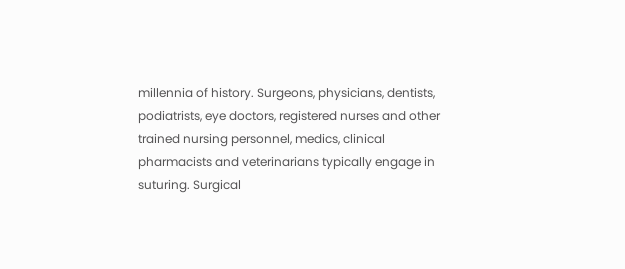millennia of history. Surgeons, physicians, dentists, podiatrists, eye doctors, registered nurses and other trained nursing personnel, medics, clinical pharmacists and veterinarians typically engage in suturing. Surgical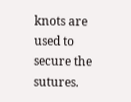knots are used to secure the sutures.